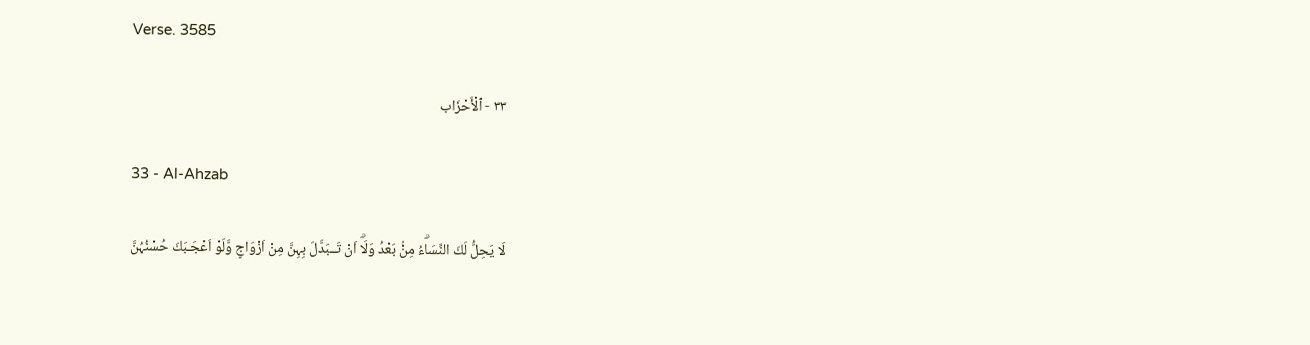Verse. 3585

٣٣ - ٱلْأَحْزَاب

33 - Al-Ahzab

لَا يَحِلُّ لَكَ النِّسَاۗءُ مِنْۢ بَعْدُ وَلَاۗ اَنْ تَــبَدَّلَ بِہِنَّ مِنْ اَزْوَاجٍ وَّلَوْ اَعْجَـبَكَ حُسْنُہُنَّ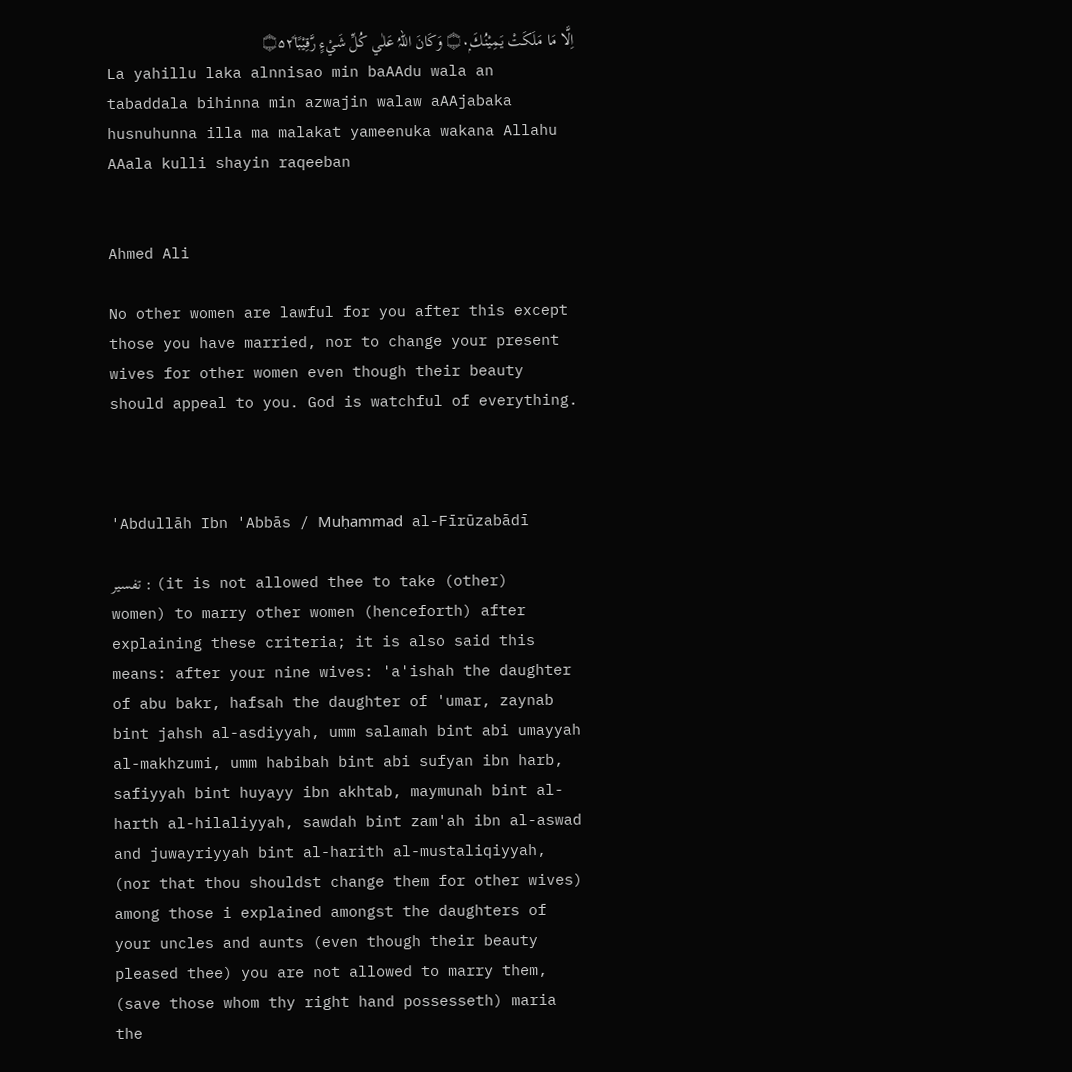اِلَّا مَا مَلَكَتْ يَمِيْنُكَ۝۰ۭ وَكَانَ اللہُ عَلٰي كُلِّ شَيْءٍ رَّقِيْبًا۝۵۲ۧ
La yahillu laka alnnisao min baAAdu wala an tabaddala bihinna min azwajin walaw aAAjabaka husnuhunna illa ma malakat yameenuka wakana Allahu AAala kulli shayin raqeeban


Ahmed Ali

No other women are lawful for you after this except those you have married, nor to change your present wives for other women even though their beauty should appeal to you. God is watchful of everything.



'Abdullāh Ibn 'Abbās / Muḥammad al-Fīrūzabādī

تفسير : (it is not allowed thee to take (other) women) to marry other women (henceforth) after explaining these criteria; it is also said this means: after your nine wives: 'a'ishah the daughter of abu bakr, hafsah the daughter of 'umar, zaynab bint jahsh al-asdiyyah, umm salamah bint abi umayyah al-makhzumi, umm habibah bint abi sufyan ibn harb, safiyyah bint huyayy ibn akhtab, maymunah bint al-harth al-hilaliyyah, sawdah bint zam'ah ibn al-aswad and juwayriyyah bint al-harith al-mustaliqiyyah, (nor that thou shouldst change them for other wives) among those i explained amongst the daughters of your uncles and aunts (even though their beauty pleased thee) you are not allowed to marry them, (save those whom thy right hand possesseth) maria the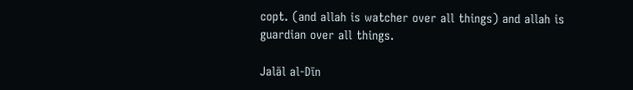copt. (and allah is watcher over all things) and allah is guardian over all things.

Jalāl al-Dīn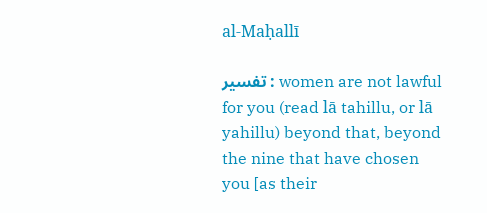al-Maḥallī

تفسير : women are not lawful for you (read lā tahillu, or lā yahillu) beyond that, beyond the nine that have chosen you [as their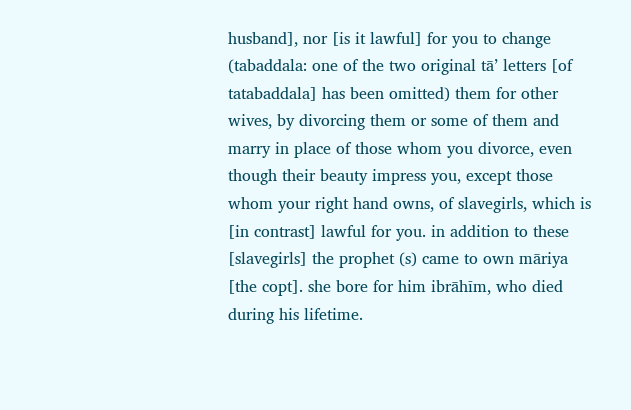husband], nor [is it lawful] for you to change (tabaddala: one of the two original tā’ letters [of tatabaddala] has been omitted) them for other wives, by divorcing them or some of them and marry in place of those whom you divorce, even though their beauty impress you, except those whom your right hand owns, of slavegirls, which is [in contrast] lawful for you. in addition to these [slavegirls] the prophet (s) came to own māriya [the copt]. she bore for him ibrāhīm, who died during his lifetime.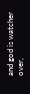and god is watcher over,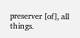preserver [of], all things.